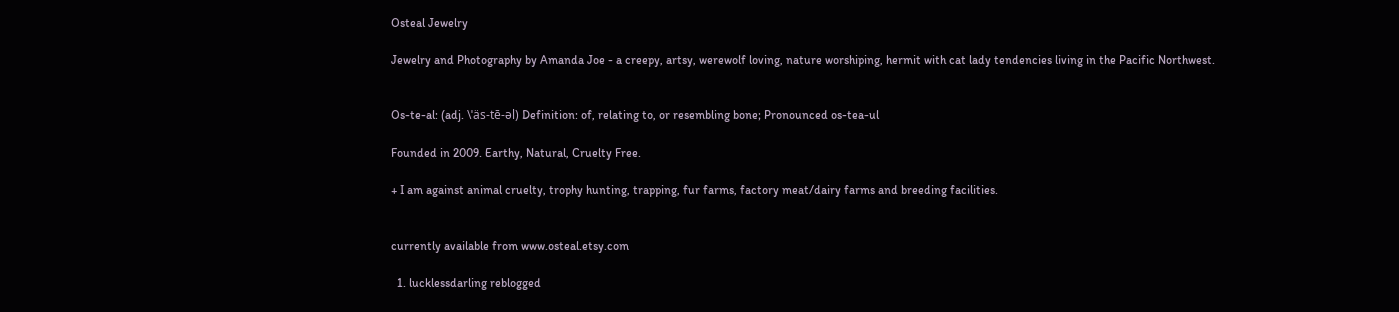Osteal Jewelry

Jewelry and Photography by Amanda Joe - a creepy, artsy, werewolf loving, nature worshiping, hermit with cat lady tendencies living in the Pacific Northwest.


Os-te-al: (adj. \ˈäs-tē-əl) Definition: of, relating to, or resembling bone; Pronounced os-tea-ul

Founded in 2009. Earthy, Natural, Cruelty Free.

+ I am against animal cruelty, trophy hunting, trapping, fur farms, factory meat/dairy farms and breeding facilities.


currently available from www.osteal.etsy.com

  1. lucklessdarling reblogged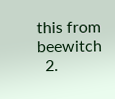this from beewitch
  2.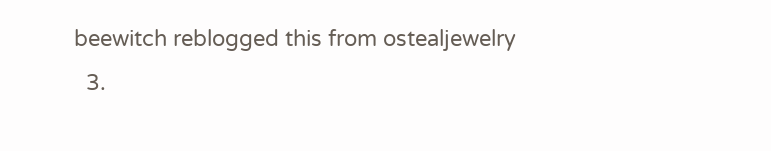beewitch reblogged this from ostealjewelry
  3.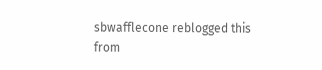sbwafflecone reblogged this from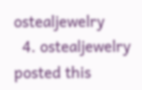ostealjewelry
  4. ostealjewelry posted this